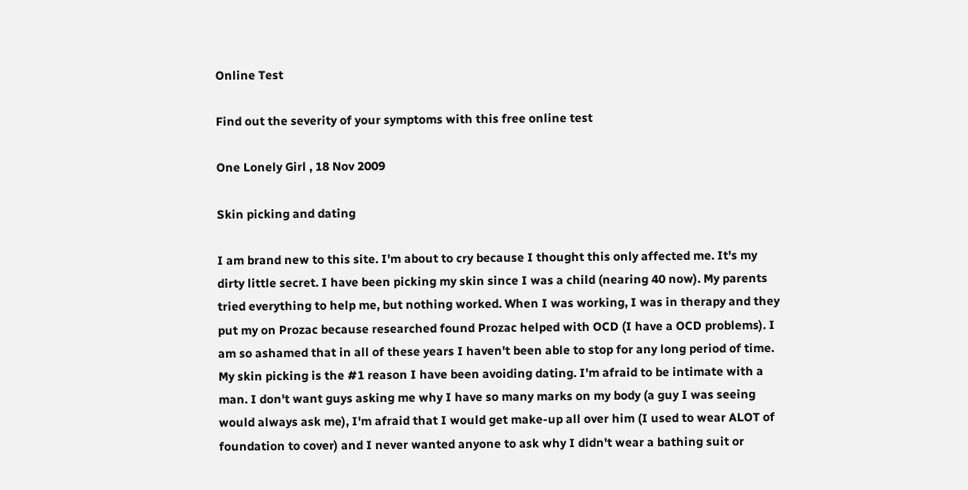Online Test

Find out the severity of your symptoms with this free online test

One Lonely Girl , 18 Nov 2009

Skin picking and dating

I am brand new to this site. I'm about to cry because I thought this only affected me. It's my dirty little secret. I have been picking my skin since I was a child (nearing 40 now). My parents tried everything to help me, but nothing worked. When I was working, I was in therapy and they put my on Prozac because researched found Prozac helped with OCD (I have a OCD problems). I am so ashamed that in all of these years I haven't been able to stop for any long period of time. My skin picking is the #1 reason I have been avoiding dating. I'm afraid to be intimate with a man. I don't want guys asking me why I have so many marks on my body (a guy I was seeing would always ask me), I'm afraid that I would get make-up all over him (I used to wear ALOT of foundation to cover) and I never wanted anyone to ask why I didn't wear a bathing suit or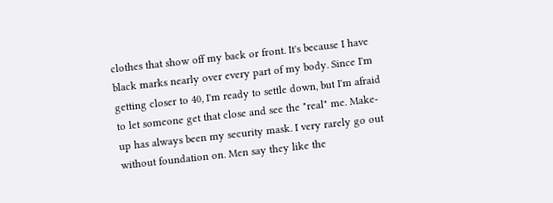clothes that show off my back or front. It's because I have black marks nearly over every part of my body. Since I'm getting closer to 40, I'm ready to settle down, but I'm afraid to let someone get that close and see the "real" me. Make-up has always been my security mask. I very rarely go out without foundation on. Men say they like the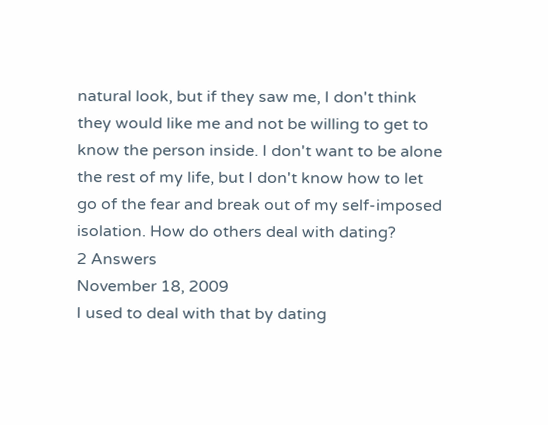natural look, but if they saw me, I don't think they would like me and not be willing to get to know the person inside. I don't want to be alone the rest of my life, but I don't know how to let go of the fear and break out of my self-imposed isolation. How do others deal with dating?
2 Answers
November 18, 2009
I used to deal with that by dating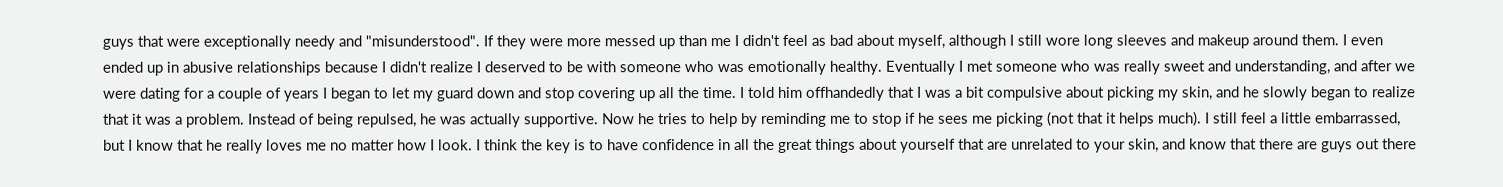guys that were exceptionally needy and "misunderstood". If they were more messed up than me I didn't feel as bad about myself, although I still wore long sleeves and makeup around them. I even ended up in abusive relationships because I didn't realize I deserved to be with someone who was emotionally healthy. Eventually I met someone who was really sweet and understanding, and after we were dating for a couple of years I began to let my guard down and stop covering up all the time. I told him offhandedly that I was a bit compulsive about picking my skin, and he slowly began to realize that it was a problem. Instead of being repulsed, he was actually supportive. Now he tries to help by reminding me to stop if he sees me picking (not that it helps much). I still feel a little embarrassed, but I know that he really loves me no matter how I look. I think the key is to have confidence in all the great things about yourself that are unrelated to your skin, and know that there are guys out there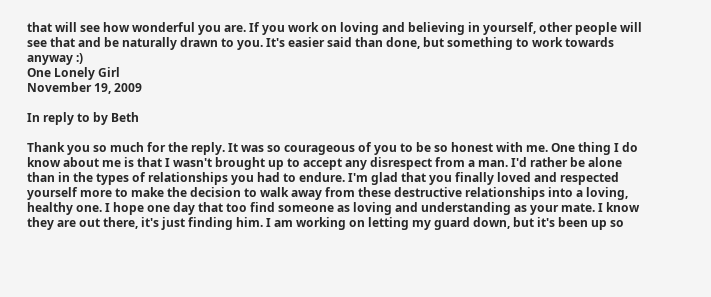that will see how wonderful you are. If you work on loving and believing in yourself, other people will see that and be naturally drawn to you. It's easier said than done, but something to work towards anyway :)
One Lonely Girl
November 19, 2009

In reply to by Beth

Thank you so much for the reply. It was so courageous of you to be so honest with me. One thing I do know about me is that I wasn't brought up to accept any disrespect from a man. I'd rather be alone than in the types of relationships you had to endure. I'm glad that you finally loved and respected yourself more to make the decision to walk away from these destructive relationships into a loving, healthy one. I hope one day that too find someone as loving and understanding as your mate. I know they are out there, it's just finding him. I am working on letting my guard down, but it's been up so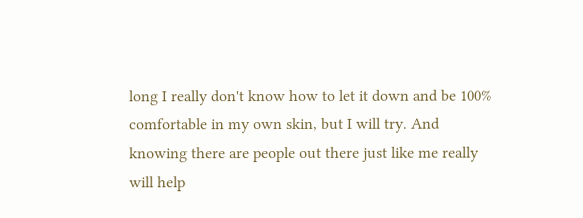long I really don't know how to let it down and be 100% comfortable in my own skin, but I will try. And knowing there are people out there just like me really will help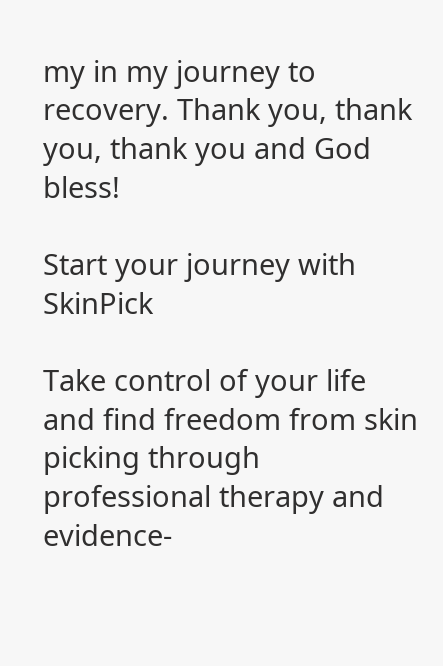my in my journey to recovery. Thank you, thank you, thank you and God bless!

Start your journey with SkinPick

Take control of your life and find freedom from skin picking through professional therapy and evidence-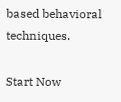based behavioral techniques.

Start Now